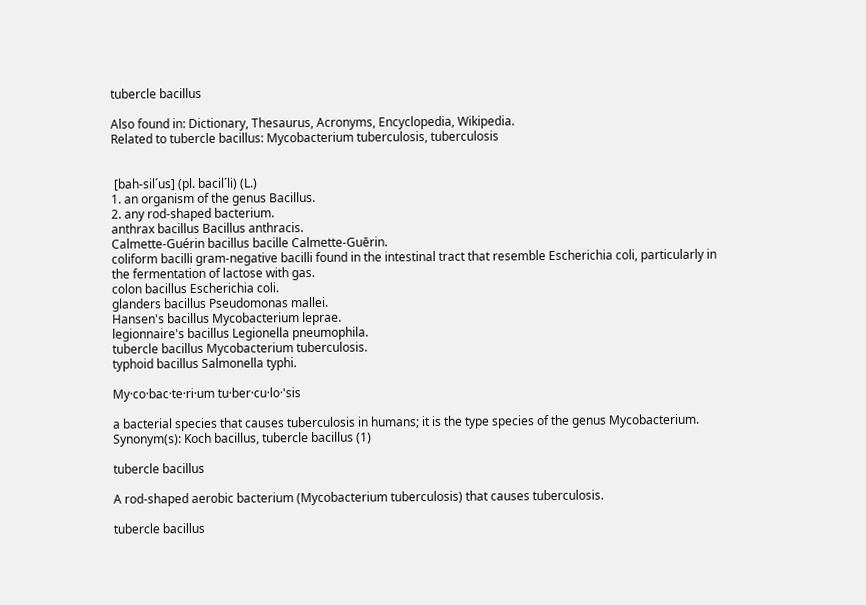tubercle bacillus

Also found in: Dictionary, Thesaurus, Acronyms, Encyclopedia, Wikipedia.
Related to tubercle bacillus: Mycobacterium tuberculosis, tuberculosis


 [bah-sil´us] (pl. bacil´li) (L.)
1. an organism of the genus Bacillus.
2. any rod-shaped bacterium.
anthrax bacillus Bacillus anthracis.
Calmette-Guérin bacillus bacille Calmette-Guērin.
coliform bacilli gram-negative bacilli found in the intestinal tract that resemble Escherichia coli, particularly in the fermentation of lactose with gas.
colon bacillus Escherichia coli.
glanders bacillus Pseudomonas mallei.
Hansen's bacillus Mycobacterium leprae.
legionnaire's bacillus Legionella pneumophila.
tubercle bacillus Mycobacterium tuberculosis.
typhoid bacillus Salmonella typhi.

My·co·bac·te·ri·um tu·ber·cu·lo·'sis

a bacterial species that causes tuberculosis in humans; it is the type species of the genus Mycobacterium.
Synonym(s): Koch bacillus, tubercle bacillus (1)

tubercle bacillus

A rod-shaped aerobic bacterium (Mycobacterium tuberculosis) that causes tuberculosis.

tubercle bacillus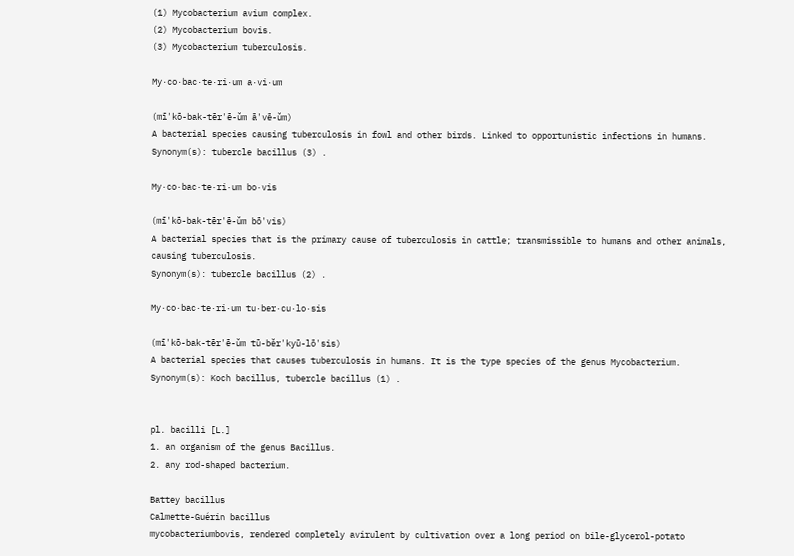(1) Mycobacterium avium complex.
(2) Mycobacterium bovis.
(3) Mycobacterium tuberculosis.

My·co·bac·te·ri·um a·vi·um

(mī'kō-bak-tēr'ē-ŭm ā'vē-ŭm)
A bacterial species causing tuberculosis in fowl and other birds. Linked to opportunistic infections in humans.
Synonym(s): tubercle bacillus (3) .

My·co·bac·te·ri·um bo·vis

(mī'kō-bak-tēr'ē-ŭm bō'vis)
A bacterial species that is the primary cause of tuberculosis in cattle; transmissible to humans and other animals, causing tuberculosis.
Synonym(s): tubercle bacillus (2) .

My·co·bac·te·ri·um tu·ber·cu·lo·sis

(mī'kō-bak-tēr'ē-ŭm tū-bĕr'kyū-lō'sis)
A bacterial species that causes tuberculosis in humans. It is the type species of the genus Mycobacterium.
Synonym(s): Koch bacillus, tubercle bacillus (1) .


pl. bacilli [L.]
1. an organism of the genus Bacillus.
2. any rod-shaped bacterium.

Battey bacillus
Calmette-Guérin bacillus
mycobacteriumbovis, rendered completely avirulent by cultivation over a long period on bile-glycerol-potato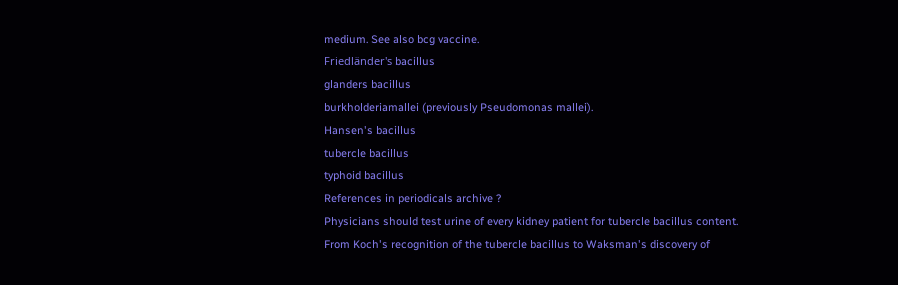medium. See also bcg vaccine.
Friedländer's bacillus
glanders bacillus
burkholderiamallei (previously Pseudomonas mallei).
Hansen's bacillus
tubercle bacillus
typhoid bacillus
References in periodicals archive ?
Physicians should test urine of every kidney patient for tubercle bacillus content.
From Koch's recognition of the tubercle bacillus to Waksman's discovery of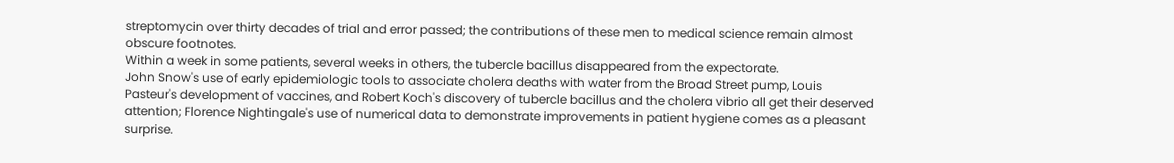streptomycin over thirty decades of trial and error passed; the contributions of these men to medical science remain almost obscure footnotes.
Within a week in some patients, several weeks in others, the tubercle bacillus disappeared from the expectorate.
John Snow's use of early epidemiologic tools to associate cholera deaths with water from the Broad Street pump, Louis Pasteur's development of vaccines, and Robert Koch's discovery of tubercle bacillus and the cholera vibrio all get their deserved attention; Florence Nightingale's use of numerical data to demonstrate improvements in patient hygiene comes as a pleasant surprise.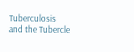Tuberculosis and the Tubercle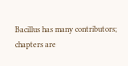Bacillus has many contributors; chapters are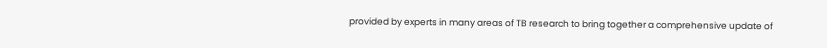provided by experts in many areas of TB research to bring together a comprehensive update of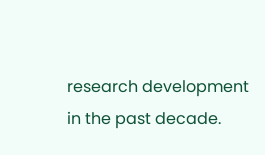research development in the past decade.